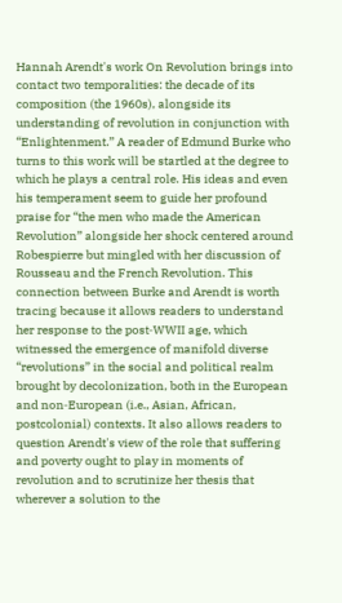Hannah Arendt's work On Revolution brings into contact two temporalities: the decade of its composition (the 1960s), alongside its understanding of revolution in conjunction with “Enlightenment.” A reader of Edmund Burke who turns to this work will be startled at the degree to which he plays a central role. His ideas and even his temperament seem to guide her profound praise for “the men who made the American Revolution” alongside her shock centered around Robespierre but mingled with her discussion of Rousseau and the French Revolution. This connection between Burke and Arendt is worth tracing because it allows readers to understand her response to the post‐WWII age, which witnessed the emergence of manifold diverse “revolutions” in the social and political realm brought by decolonization, both in the European and non‐European (i.e., Asian, African, postcolonial) contexts. It also allows readers to question Arendt's view of the role that suffering and poverty ought to play in moments of revolution and to scrutinize her thesis that wherever a solution to the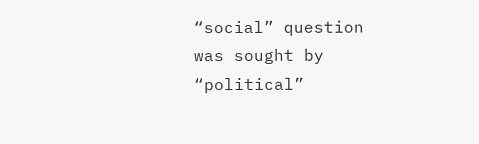“social” question was sought by “political”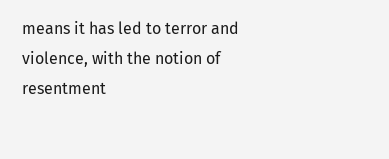means it has led to terror and violence, with the notion of resentment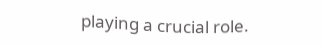playing a crucial role.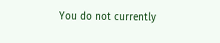You do not currently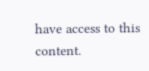have access to this content.